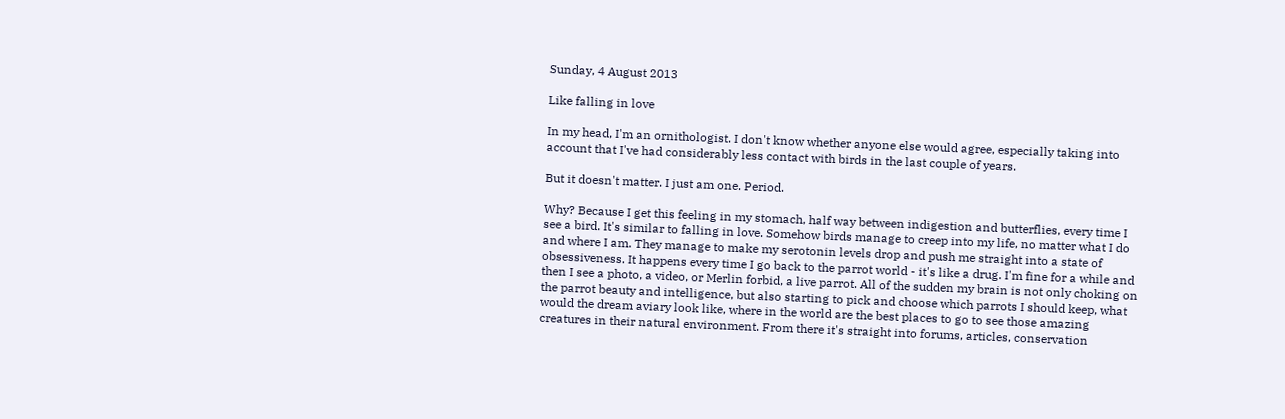Sunday, 4 August 2013

Like falling in love

In my head, I'm an ornithologist. I don't know whether anyone else would agree, especially taking into account that I've had considerably less contact with birds in the last couple of years.

But it doesn't matter. I just am one. Period.

Why? Because I get this feeling in my stomach, half way between indigestion and butterflies, every time I see a bird. It's similar to falling in love. Somehow birds manage to creep into my life, no matter what I do and where I am. They manage to make my serotonin levels drop and push me straight into a state of obsessiveness. It happens every time I go back to the parrot world - it's like a drug. I'm fine for a while and then I see a photo, a video, or Merlin forbid, a live parrot. All of the sudden my brain is not only choking on the parrot beauty and intelligence, but also starting to pick and choose which parrots I should keep, what would the dream aviary look like, where in the world are the best places to go to see those amazing creatures in their natural environment. From there it's straight into forums, articles, conservation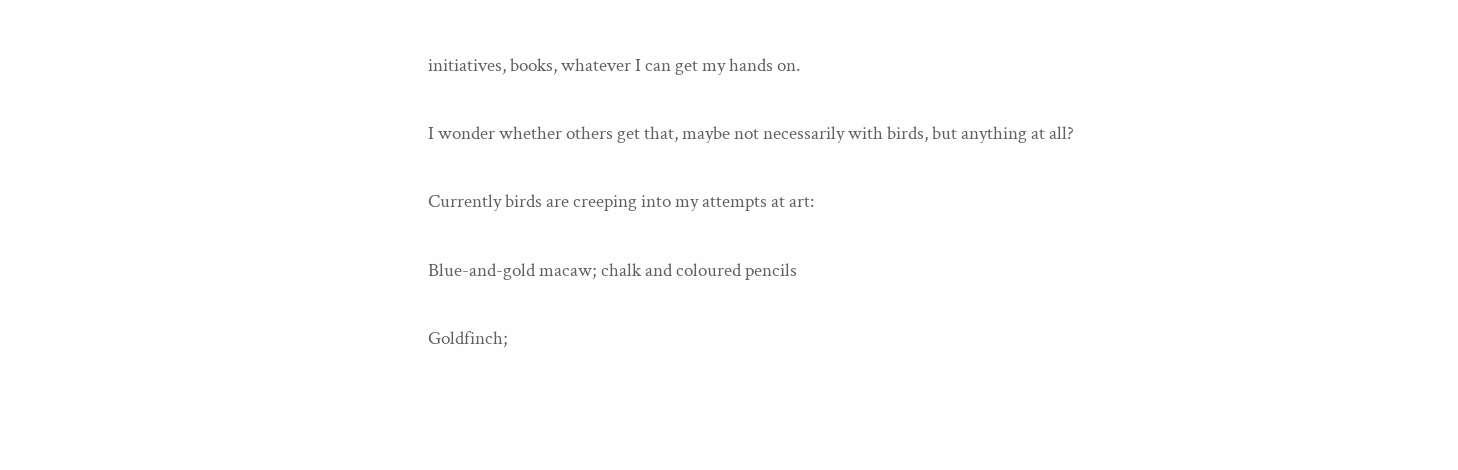initiatives, books, whatever I can get my hands on.

I wonder whether others get that, maybe not necessarily with birds, but anything at all?

Currently birds are creeping into my attempts at art:

Blue-and-gold macaw; chalk and coloured pencils

Goldfinch;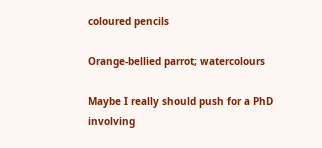coloured pencils

Orange-bellied parrot; watercolours

Maybe I really should push for a PhD involving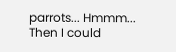parrots... Hmmm... Then I could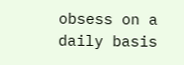obsess on a daily basis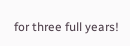for three full years!